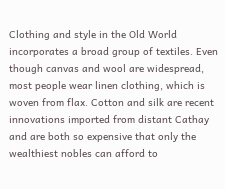Clothing and style in the Old World incorporates a broad group of textiles. Even though canvas and wool are widespread, most people wear linen clothing, which is woven from flax. Cotton and silk are recent innovations imported from distant Cathay and are both so expensive that only the wealthiest nobles can afford to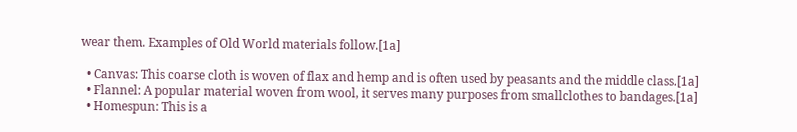wear them. Examples of Old World materials follow.[1a]

  • Canvas: This coarse cloth is woven of flax and hemp and is often used by peasants and the middle class.[1a]
  • Flannel: A popular material woven from wool, it serves many purposes from smallclothes to bandages.[1a]
  • Homespun: This is a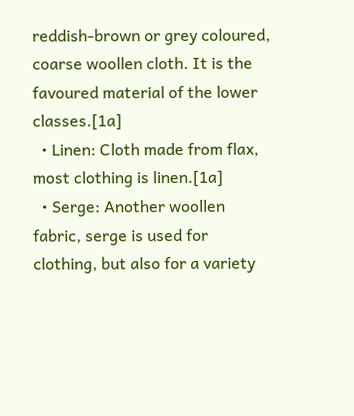reddish-brown or grey coloured, coarse woollen cloth. It is the favoured material of the lower classes.[1a]
  • Linen: Cloth made from flax, most clothing is linen.[1a]
  • Serge: Another woollen fabric, serge is used for clothing, but also for a variety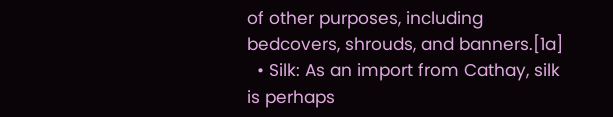of other purposes, including bedcovers, shrouds, and banners.[1a]
  • Silk: As an import from Cathay, silk is perhaps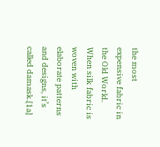the most expensive fabric in the Old World. When silk fabric is woven with elaborate patterns and designs, it’s called damask.[1a]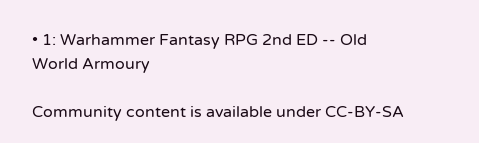• 1: Warhammer Fantasy RPG 2nd ED -- Old World Armoury

Community content is available under CC-BY-SA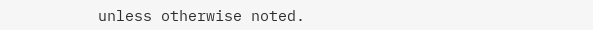unless otherwise noted.